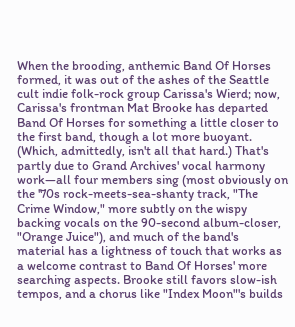When the brooding, anthemic Band Of Horses formed, it was out of the ashes of the Seattle cult indie folk-rock group Carissa's Wierd; now, Carissa's frontman Mat Brooke has departed Band Of Horses for something a little closer to the first band, though a lot more buoyant. (Which, admittedly, isn't all that hard.) That's partly due to Grand Archives' vocal harmony work—all four members sing (most obviously on the '70s rock-meets-sea-shanty track, "The Crime Window," more subtly on the wispy backing vocals on the 90-second album-closer, "Orange Juice"), and much of the band's material has a lightness of touch that works as a welcome contrast to Band Of Horses' more searching aspects. Brooke still favors slow-ish tempos, and a chorus like "Index Moon"'s builds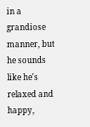in a grandiose manner, but he sounds like he's relaxed and happy,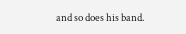and so does his band.